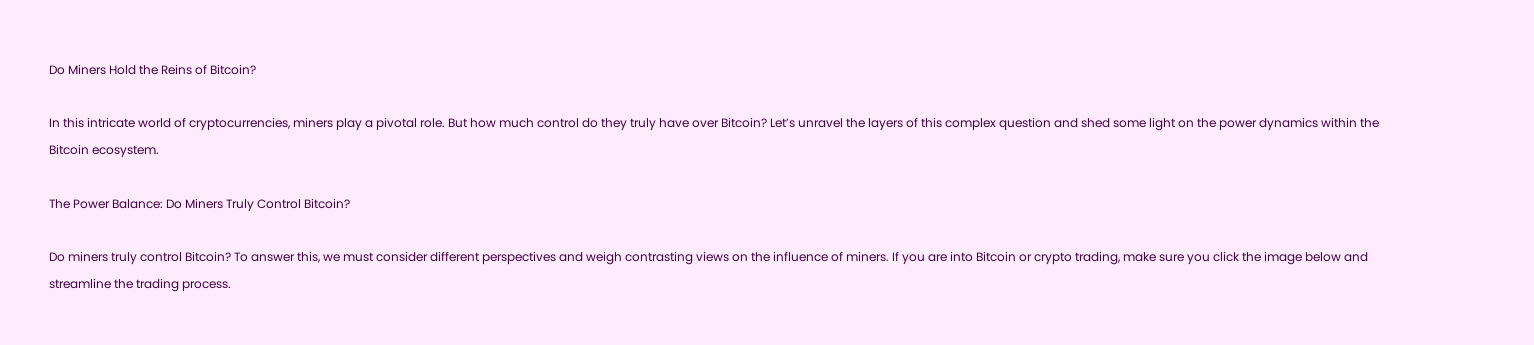Do Miners Hold the Reins of Bitcoin?

In this intricate world of cryptocurrencies, miners play a pivotal role. But how much control do they truly have over Bitcoin? Let’s unravel the layers of this complex question and shed some light on the power dynamics within the Bitcoin ecosystem.

The Power Balance: Do Miners Truly Control Bitcoin?

Do miners truly control Bitcoin? To answer this, we must consider different perspectives and weigh contrasting views on the influence of miners. If you are into Bitcoin or crypto trading, make sure you click the image below and streamline the trading process.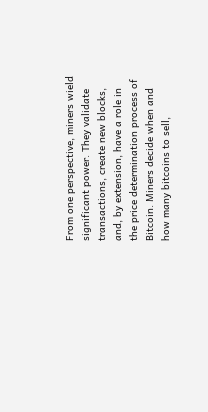From one perspective, miners wield significant power. They validate transactions, create new blocks, and, by extension, have a role in the price determination process of Bitcoin. Miners decide when and how many bitcoins to sell,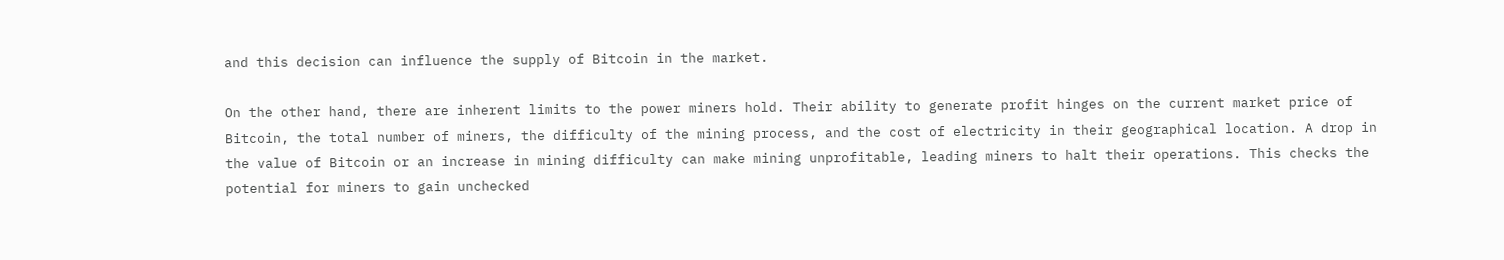and this decision can influence the supply of Bitcoin in the market.

On the other hand, there are inherent limits to the power miners hold. Their ability to generate profit hinges on the current market price of Bitcoin, the total number of miners, the difficulty of the mining process, and the cost of electricity in their geographical location. A drop in the value of Bitcoin or an increase in mining difficulty can make mining unprofitable, leading miners to halt their operations. This checks the potential for miners to gain unchecked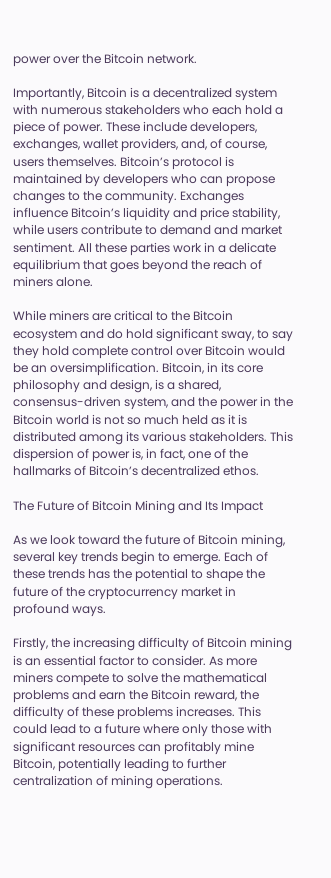power over the Bitcoin network.

Importantly, Bitcoin is a decentralized system with numerous stakeholders who each hold a piece of power. These include developers, exchanges, wallet providers, and, of course, users themselves. Bitcoin’s protocol is maintained by developers who can propose changes to the community. Exchanges influence Bitcoin’s liquidity and price stability, while users contribute to demand and market sentiment. All these parties work in a delicate equilibrium that goes beyond the reach of miners alone.

While miners are critical to the Bitcoin ecosystem and do hold significant sway, to say they hold complete control over Bitcoin would be an oversimplification. Bitcoin, in its core philosophy and design, is a shared, consensus-driven system, and the power in the Bitcoin world is not so much held as it is distributed among its various stakeholders. This dispersion of power is, in fact, one of the hallmarks of Bitcoin’s decentralized ethos.

The Future of Bitcoin Mining and Its Impact

As we look toward the future of Bitcoin mining, several key trends begin to emerge. Each of these trends has the potential to shape the future of the cryptocurrency market in profound ways.

Firstly, the increasing difficulty of Bitcoin mining is an essential factor to consider. As more miners compete to solve the mathematical problems and earn the Bitcoin reward, the difficulty of these problems increases. This could lead to a future where only those with significant resources can profitably mine Bitcoin, potentially leading to further centralization of mining operations.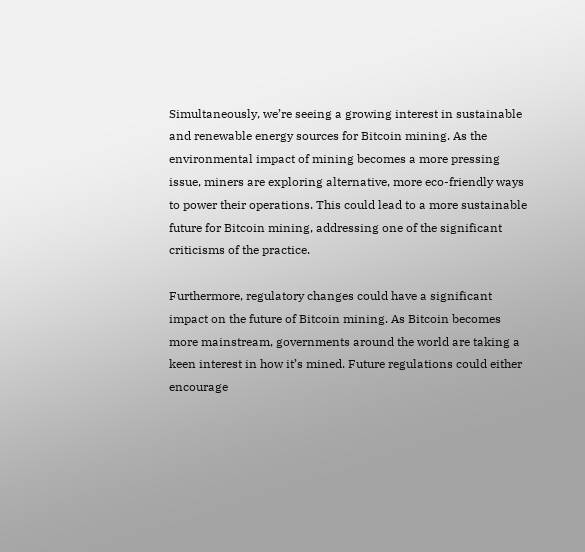Simultaneously, we’re seeing a growing interest in sustainable and renewable energy sources for Bitcoin mining. As the environmental impact of mining becomes a more pressing issue, miners are exploring alternative, more eco-friendly ways to power their operations. This could lead to a more sustainable future for Bitcoin mining, addressing one of the significant criticisms of the practice.

Furthermore, regulatory changes could have a significant impact on the future of Bitcoin mining. As Bitcoin becomes more mainstream, governments around the world are taking a keen interest in how it’s mined. Future regulations could either encourage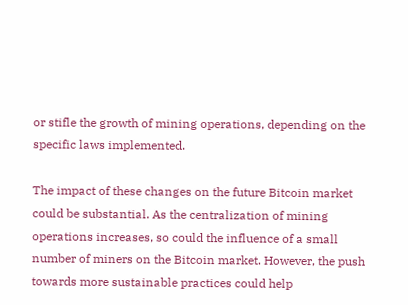or stifle the growth of mining operations, depending on the specific laws implemented.

The impact of these changes on the future Bitcoin market could be substantial. As the centralization of mining operations increases, so could the influence of a small number of miners on the Bitcoin market. However, the push towards more sustainable practices could help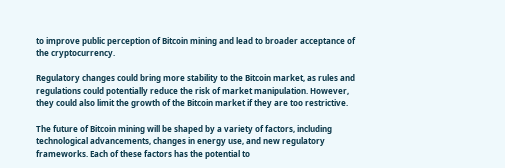to improve public perception of Bitcoin mining and lead to broader acceptance of the cryptocurrency.

Regulatory changes could bring more stability to the Bitcoin market, as rules and regulations could potentially reduce the risk of market manipulation. However, they could also limit the growth of the Bitcoin market if they are too restrictive.

The future of Bitcoin mining will be shaped by a variety of factors, including technological advancements, changes in energy use, and new regulatory frameworks. Each of these factors has the potential to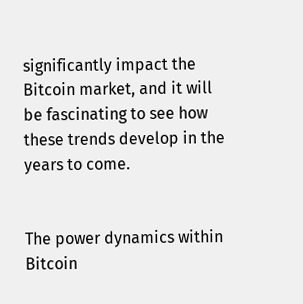significantly impact the Bitcoin market, and it will be fascinating to see how these trends develop in the years to come.


The power dynamics within Bitcoin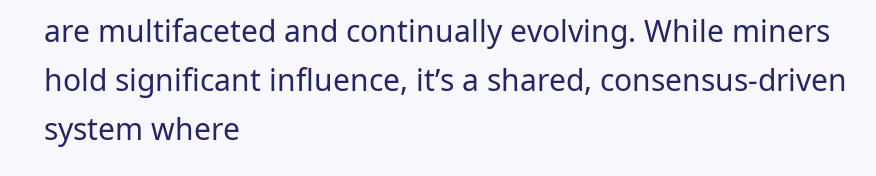are multifaceted and continually evolving. While miners hold significant influence, it’s a shared, consensus-driven system where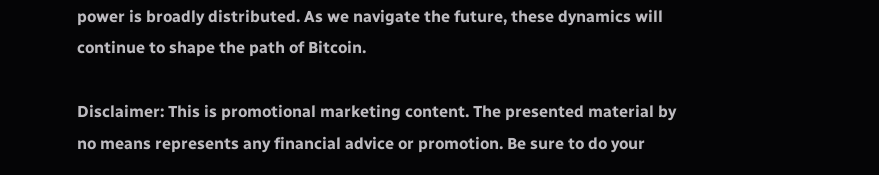power is broadly distributed. As we navigate the future, these dynamics will continue to shape the path of Bitcoin.

Disclaimer: This is promotional marketing content. The presented material by no means represents any financial advice or promotion. Be sure to do your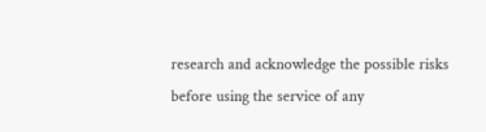research and acknowledge the possible risks before using the service of any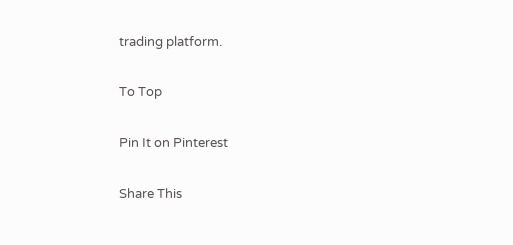trading platform.

To Top

Pin It on Pinterest

Share This